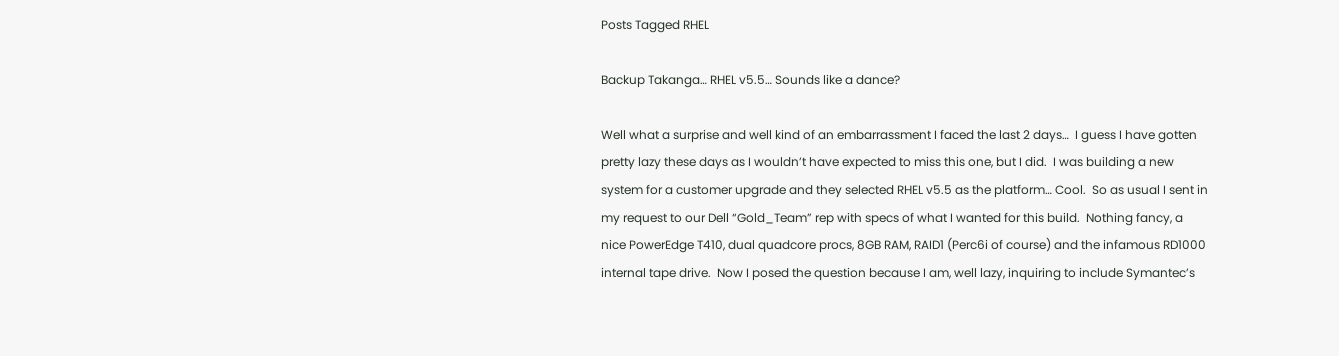Posts Tagged RHEL

Backup Takanga… RHEL v5.5… Sounds like a dance?

Well what a surprise and well kind of an embarrassment I faced the last 2 days…  I guess I have gotten pretty lazy these days as I wouldn’t have expected to miss this one, but I did.  I was building a new system for a customer upgrade and they selected RHEL v5.5 as the platform… Cool.  So as usual I sent in my request to our Dell “Gold_Team” rep with specs of what I wanted for this build.  Nothing fancy, a nice PowerEdge T410, dual quadcore procs, 8GB RAM, RAID1 (Perc6i of course) and the infamous RD1000 internal tape drive.  Now I posed the question because I am, well lazy, inquiring to include Symantec’s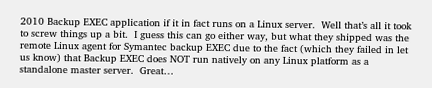2010 Backup EXEC application if it in fact runs on a Linux server.  Well that’s all it took to screw things up a bit.  I guess this can go either way, but what they shipped was the remote Linux agent for Symantec backup EXEC due to the fact (which they failed in let us know) that Backup EXEC does NOT run natively on any Linux platform as a standalone master server.  Great…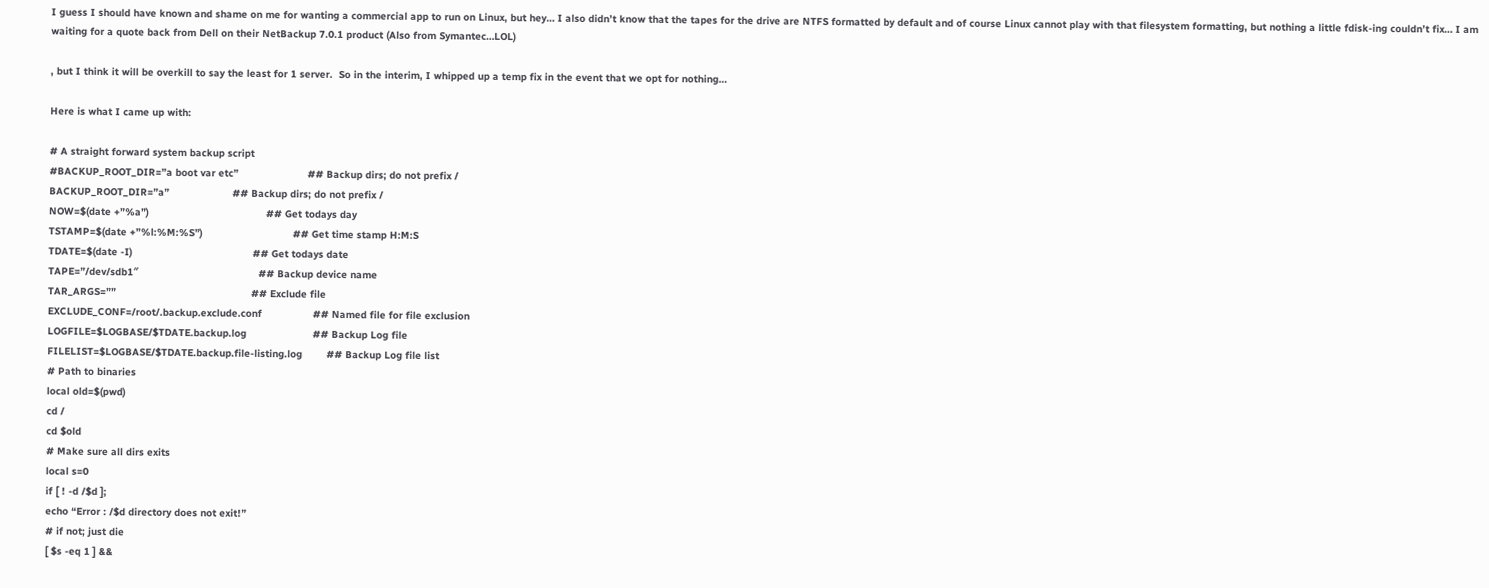I guess I should have known and shame on me for wanting a commercial app to run on Linux, but hey… I also didn’t know that the tapes for the drive are NTFS formatted by default and of course Linux cannot play with that filesystem formatting, but nothing a little fdisk-ing couldn’t fix… I am waiting for a quote back from Dell on their NetBackup 7.0.1 product (Also from Symantec…LOL)

, but I think it will be overkill to say the least for 1 server.  So in the interim, I whipped up a temp fix in the event that we opt for nothing…

Here is what I came up with:

# A straight forward system backup script
#BACKUP_ROOT_DIR=”a boot var etc”                       ## Backup dirs; do not prefix /
BACKUP_ROOT_DIR=”a”                     ## Backup dirs; do not prefix /
NOW=$(date +”%a”)                                       ## Get todays day
TSTAMP=$(date +”%l:%M:%S”)                              ## Get time stamp H:M:S
TDATE=$(date -I)                                        ## Get todays date
TAPE=”/dev/sdb1″                                        ## Backup device name
TAR_ARGS=””                                             ## Exclude file
EXCLUDE_CONF=/root/.backup.exclude.conf                 ## Named file for file exclusion
LOGFILE=$LOGBASE/$TDATE.backup.log                      ## Backup Log file
FILELIST=$LOGBASE/$TDATE.backup.file-listing.log        ## Backup Log file list
# Path to binaries
local old=$(pwd)
cd /
cd $old
# Make sure all dirs exits
local s=0
if [ ! -d /$d ];
echo “Error : /$d directory does not exit!”
# if not; just die
[ $s -eq 1 ] &&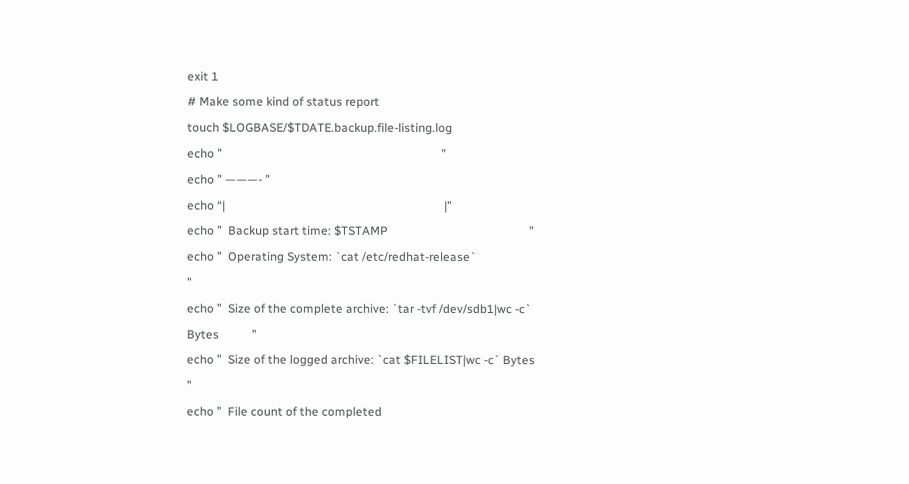exit 1
# Make some kind of status report
touch $LOGBASE/$TDATE.backup.file-listing.log
echo ”                                                                         ”
echo ” ———- ”
echo “|                                                                         |”
echo ”  Backup start time: $TSTAMP                                               ”
echo ”  Operating System: `cat /etc/redhat-release`                              ”
echo ”  Size of the complete archive: `tar -tvf /dev/sdb1|wc -c` Bytes           ”
echo ”  Size of the logged archive: `cat $FILELIST|wc -c` Bytes                  ”
echo ”  File count of the completed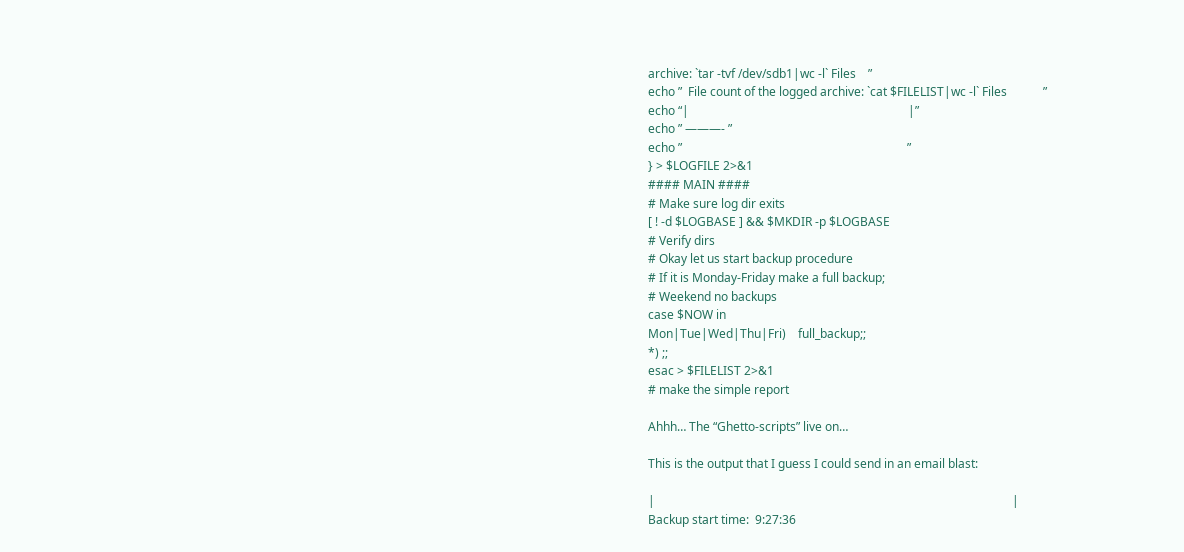archive: `tar -tvf /dev/sdb1|wc -l` Files    ”
echo ”  File count of the logged archive: `cat $FILELIST|wc -l` Files            ”
echo “|                                                                         |”
echo ” ———- ”
echo ”                                                                           ”
} > $LOGFILE 2>&1
#### MAIN ####
# Make sure log dir exits
[ ! -d $LOGBASE ] && $MKDIR -p $LOGBASE
# Verify dirs
# Okay let us start backup procedure
# If it is Monday-Friday make a full backup;
# Weekend no backups
case $NOW in
Mon|Tue|Wed|Thu|Fri)    full_backup;;
*) ;;
esac > $FILELIST 2>&1
# make the simple report

Ahhh… The “Ghetto-scripts” live on…

This is the output that I guess I could send in an email blast:

|                                                                                                                       |
Backup start time:  9:27:36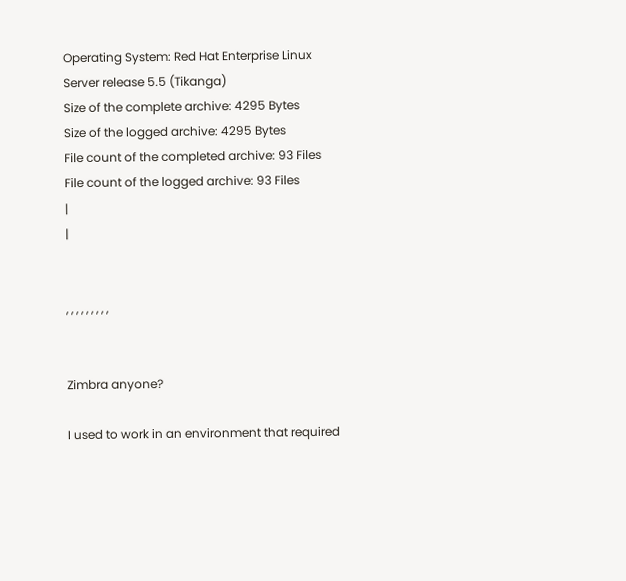Operating System: Red Hat Enterprise Linux Server release 5.5 (Tikanga)
Size of the complete archive: 4295 Bytes
Size of the logged archive: 4295 Bytes
File count of the completed archive: 93 Files
File count of the logged archive: 93 Files
|                                                                                                                       |


, , , , , , , , ,


Zimbra anyone?

I used to work in an environment that required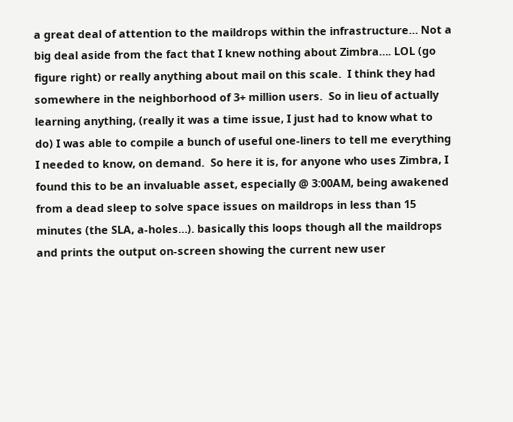a great deal of attention to the maildrops within the infrastructure… Not a big deal aside from the fact that I knew nothing about Zimbra…. LOL (go figure right) or really anything about mail on this scale.  I think they had somewhere in the neighborhood of 3+ million users.  So in lieu of actually learning anything, (really it was a time issue, I just had to know what to do) I was able to compile a bunch of useful one-liners to tell me everything I needed to know, on demand.  So here it is, for anyone who uses Zimbra, I found this to be an invaluable asset, especially @ 3:00AM, being awakened from a dead sleep to solve space issues on maildrops in less than 15 minutes (the SLA, a-holes…). basically this loops though all the maildrops and prints the output on-screen showing the current new user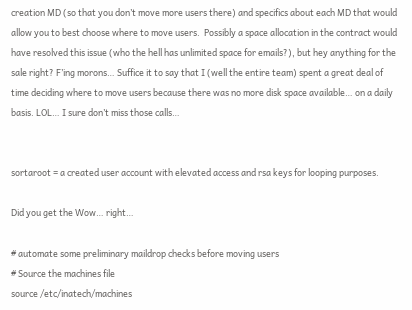creation MD (so that you don’t move more users there) and specifics about each MD that would allow you to best choose where to move users.  Possibly a space allocation in the contract would have resolved this issue (who the hell has unlimited space for emails?), but hey anything for the sale right? F’ing morons… Suffice it to say that I (well the entire team) spent a great deal of time deciding where to move users because there was no more disk space available… on a daily basis. LOL… I sure don’t miss those calls…


sortaroot = a created user account with elevated access and rsa keys for looping purposes.

Did you get the Wow… right…

# automate some preliminary maildrop checks before moving users
# Source the machines file
source /etc/inatech/machines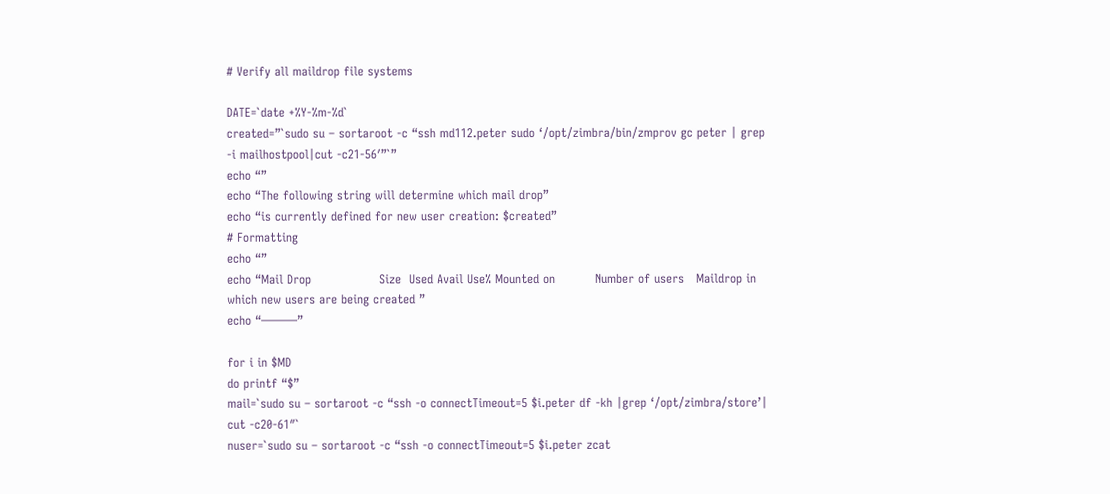# Verify all maildrop file systems

DATE=`date +%Y-%m-%d`
created=”`sudo su – sortaroot -c “ssh md112.peter sudo ‘/opt/zimbra/bin/zmprov gc peter | grep -i mailhostpool|cut -c21-56′”`”
echo “”
echo “The following string will determine which mail drop”
echo “is currently defined for new user creation: $created”
# Formatting
echo “”
echo “Mail Drop                 Size  Used Avail Use% Mounted on          Number of users   Maildrop in which new users are being created ”
echo “———”

for i in $MD
do printf “$”
mail=`sudo su – sortaroot -c “ssh -o connectTimeout=5 $i.peter df -kh |grep ‘/opt/zimbra/store’| cut -c20-61″`
nuser=`sudo su – sortaroot -c “ssh -o connectTimeout=5 $i.peter zcat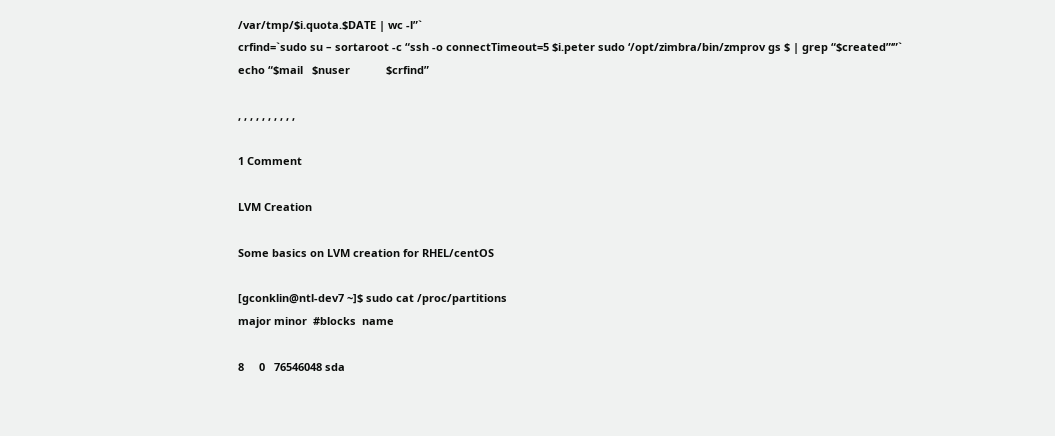/var/tmp/$i.quota.$DATE | wc -l”`
crfind=`sudo su – sortaroot -c “ssh -o connectTimeout=5 $i.peter sudo ‘/opt/zimbra/bin/zmprov gs $ | grep “$created”‘”`
echo “$mail   $nuser            $crfind”

, , , , , , , , , ,

1 Comment

LVM Creation

Some basics on LVM creation for RHEL/centOS

[gconklin@ntl-dev7 ~]$ sudo cat /proc/partitions
major minor  #blocks  name

8     0   76546048 sda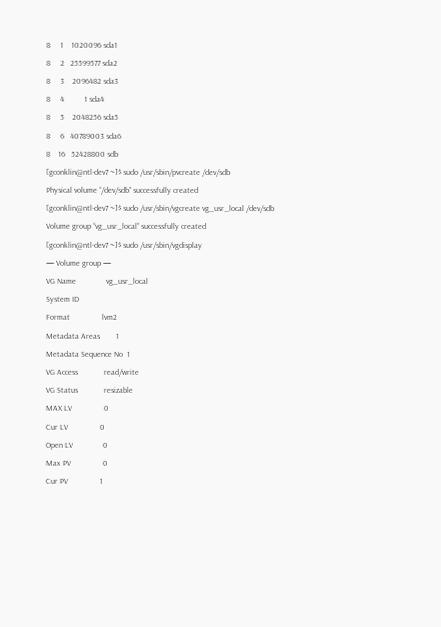8     1    1020096 sda1
8     2   25599577 sda2
8     3    2096482 sda3
8     4          1 sda4
8     5    2048256 sda5
8     6   40789003 sda6
8    16   52428800 sdb
[gconklin@ntl-dev7 ~]$ sudo /usr/sbin/pvcreate /dev/sdb
Physical volume “/dev/sdb” successfully created
[gconklin@ntl-dev7 ~]$ sudo /usr/sbin/vgcreate vg_usr_local /dev/sdb
Volume group “vg_usr_local” successfully created
[gconklin@ntl-dev7 ~]$ sudo /usr/sbin/vgdisplay
— Volume group —
VG Name               vg_usr_local
System ID
Format                lvm2
Metadata Areas        1
Metadata Sequence No  1
VG Access             read/write
VG Status             resizable
MAX LV                0
Cur LV                0
Open LV               0
Max PV                0
Cur PV                1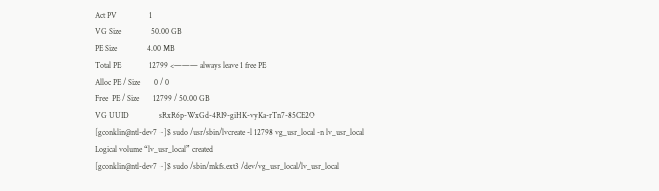Act PV                1
VG Size               50.00 GB
PE Size               4.00 MB
Total PE              12799 <——— always leave 1 free PE
Alloc PE / Size       0 / 0
Free  PE / Size       12799 / 50.00 GB
VG UUID               sRxR6p-WxGd-4RI9-giHK-vyKa-rTn7-85CE2O
[gconklin@ntl-dev7 ~]$ sudo /usr/sbin/lvcreate -l 12798 vg_usr_local -n lv_usr_local
Logical volume “lv_usr_local” created
[gconklin@ntl-dev7 ~]$ sudo /sbin/mkfs.ext3 /dev/vg_usr_local/lv_usr_local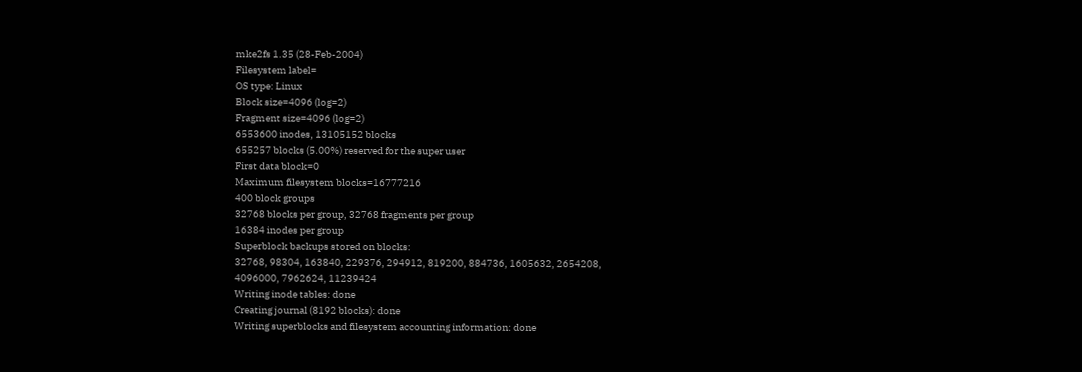mke2fs 1.35 (28-Feb-2004)
Filesystem label=
OS type: Linux
Block size=4096 (log=2)
Fragment size=4096 (log=2)
6553600 inodes, 13105152 blocks
655257 blocks (5.00%) reserved for the super user
First data block=0
Maximum filesystem blocks=16777216
400 block groups
32768 blocks per group, 32768 fragments per group
16384 inodes per group
Superblock backups stored on blocks:
32768, 98304, 163840, 229376, 294912, 819200, 884736, 1605632, 2654208,
4096000, 7962624, 11239424
Writing inode tables: done
Creating journal (8192 blocks): done
Writing superblocks and filesystem accounting information: done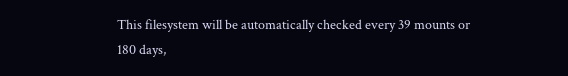This filesystem will be automatically checked every 39 mounts or
180 days,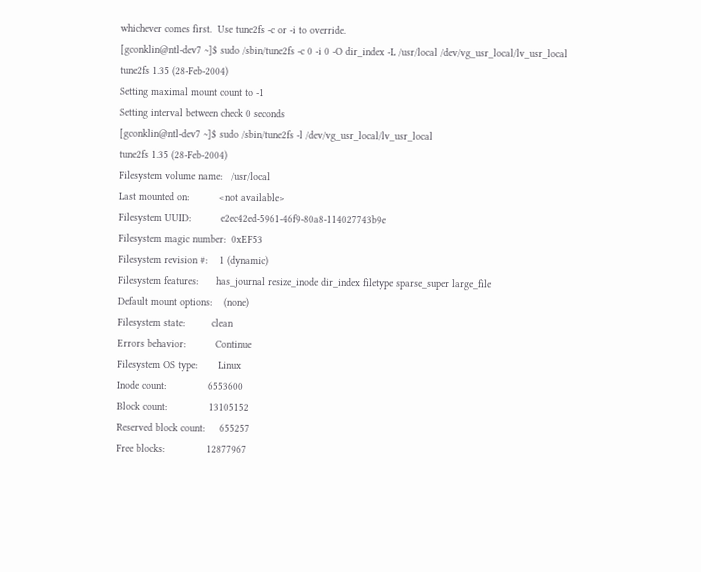whichever comes first.  Use tune2fs -c or -i to override.
[gconklin@ntl-dev7 ~]$ sudo /sbin/tune2fs -c 0 -i 0 -O dir_index -L /usr/local /dev/vg_usr_local/lv_usr_local
tune2fs 1.35 (28-Feb-2004)
Setting maximal mount count to -1
Setting interval between check 0 seconds
[gconklin@ntl-dev7 ~]$ sudo /sbin/tune2fs -l /dev/vg_usr_local/lv_usr_local
tune2fs 1.35 (28-Feb-2004)
Filesystem volume name:   /usr/local
Last mounted on:          <not available>
Filesystem UUID:          e2ec42ed-5961-46f9-80a8-114027743b9e
Filesystem magic number:  0xEF53
Filesystem revision #:    1 (dynamic)
Filesystem features:      has_journal resize_inode dir_index filetype sparse_super large_file
Default mount options:    (none)
Filesystem state:         clean
Errors behavior:          Continue
Filesystem OS type:       Linux
Inode count:              6553600
Block count:              13105152
Reserved block count:     655257
Free blocks:              12877967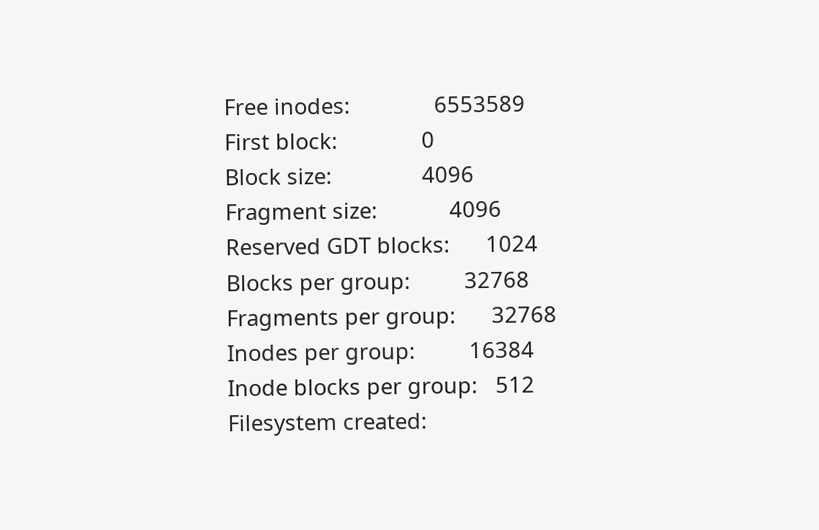Free inodes:              6553589
First block:              0
Block size:               4096
Fragment size:            4096
Reserved GDT blocks:      1024
Blocks per group:         32768
Fragments per group:      32768
Inodes per group:         16384
Inode blocks per group:   512
Filesystem created: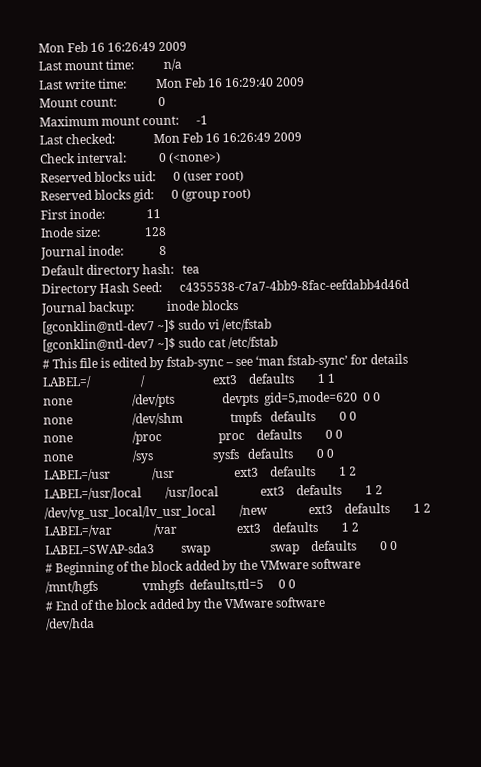Mon Feb 16 16:26:49 2009
Last mount time:          n/a
Last write time:          Mon Feb 16 16:29:40 2009
Mount count:              0
Maximum mount count:      -1
Last checked:             Mon Feb 16 16:26:49 2009
Check interval:           0 (<none>)
Reserved blocks uid:      0 (user root)
Reserved blocks gid:      0 (group root)
First inode:              11
Inode size:               128
Journal inode:            8
Default directory hash:   tea
Directory Hash Seed:      c4355538-c7a7-4bb9-8fac-eefdabb4d46d
Journal backup:           inode blocks
[gconklin@ntl-dev7 ~]$ sudo vi /etc/fstab
[gconklin@ntl-dev7 ~]$ sudo cat /etc/fstab
# This file is edited by fstab-sync – see ‘man fstab-sync’ for details
LABEL=/                 /                       ext3    defaults        1 1
none                    /dev/pts                devpts  gid=5,mode=620  0 0
none                    /dev/shm                tmpfs   defaults        0 0
none                    /proc                   proc    defaults        0 0
none                    /sys                    sysfs   defaults        0 0
LABEL=/usr              /usr                    ext3    defaults        1 2
LABEL=/usr/local        /usr/local              ext3    defaults        1 2
/dev/vg_usr_local/lv_usr_local        /new              ext3    defaults        1 2
LABEL=/var              /var                    ext3    defaults        1 2
LABEL=SWAP-sda3         swap                    swap    defaults        0 0
# Beginning of the block added by the VMware software                 /mnt/hgfs               vmhgfs  defaults,ttl=5     0 0
# End of the block added by the VMware software
/dev/hda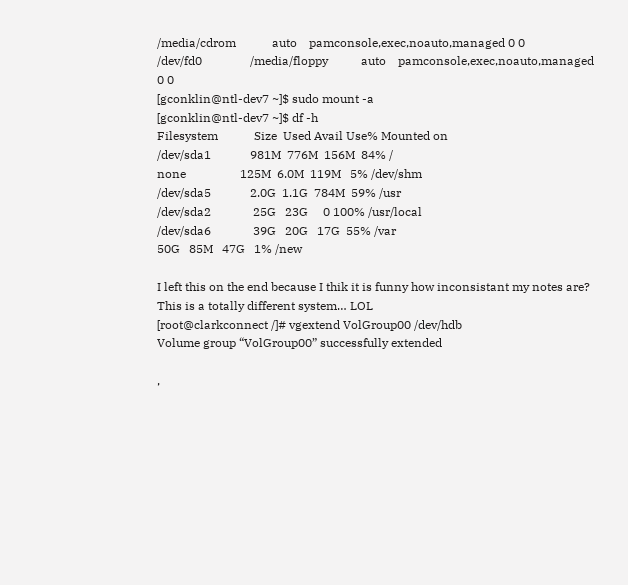/media/cdrom            auto    pamconsole,exec,noauto,managed 0 0
/dev/fd0                /media/floppy           auto    pamconsole,exec,noauto,managed 0 0
[gconklin@ntl-dev7 ~]$ sudo mount -a
[gconklin@ntl-dev7 ~]$ df -h
Filesystem            Size  Used Avail Use% Mounted on
/dev/sda1             981M  776M  156M  84% /
none                  125M  6.0M  119M   5% /dev/shm
/dev/sda5             2.0G  1.1G  784M  59% /usr
/dev/sda2              25G   23G     0 100% /usr/local
/dev/sda6              39G   20G   17G  55% /var
50G   85M   47G   1% /new

I left this on the end because I thik it is funny how inconsistant my notes are?  This is a totally different system… LOL
[root@clarkconnect /]# vgextend VolGroup00 /dev/hdb
Volume group “VolGroup00” successfully extended

,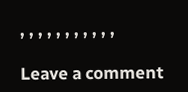, , , , , , , , , , ,

Leave a comment